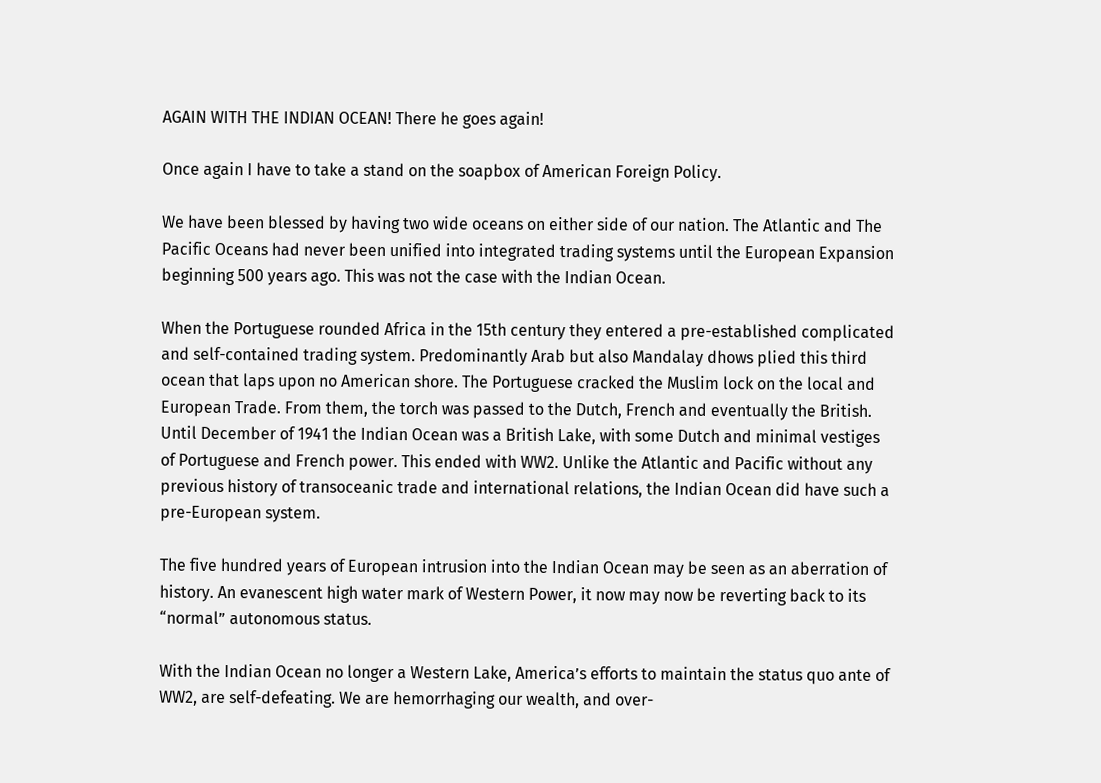AGAIN WITH THE INDIAN OCEAN! There he goes again!

Once again I have to take a stand on the soapbox of American Foreign Policy.

We have been blessed by having two wide oceans on either side of our nation. The Atlantic and The Pacific Oceans had never been unified into integrated trading systems until the European Expansion beginning 500 years ago. This was not the case with the Indian Ocean.

When the Portuguese rounded Africa in the 15th century they entered a pre-established complicated and self-contained trading system. Predominantly Arab but also Mandalay dhows plied this third ocean that laps upon no American shore. The Portuguese cracked the Muslim lock on the local and European Trade. From them, the torch was passed to the Dutch, French and eventually the British. Until December of 1941 the Indian Ocean was a British Lake, with some Dutch and minimal vestiges of Portuguese and French power. This ended with WW2. Unlike the Atlantic and Pacific without any previous history of transoceanic trade and international relations, the Indian Ocean did have such a pre-European system.

The five hundred years of European intrusion into the Indian Ocean may be seen as an aberration of history. An evanescent high water mark of Western Power, it now may now be reverting back to its “normal” autonomous status.

With the Indian Ocean no longer a Western Lake, America’s efforts to maintain the status quo ante of WW2, are self-defeating. We are hemorrhaging our wealth, and over-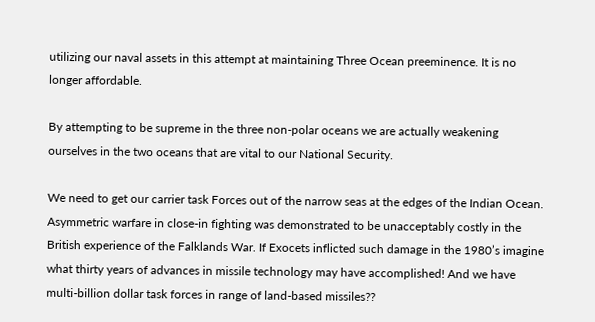utilizing our naval assets in this attempt at maintaining Three Ocean preeminence. It is no longer affordable.

By attempting to be supreme in the three non-polar oceans we are actually weakening ourselves in the two oceans that are vital to our National Security.

We need to get our carrier task Forces out of the narrow seas at the edges of the Indian Ocean. Asymmetric warfare in close-in fighting was demonstrated to be unacceptably costly in the British experience of the Falklands War. If Exocets inflicted such damage in the 1980’s imagine what thirty years of advances in missile technology may have accomplished! And we have multi-billion dollar task forces in range of land-based missiles??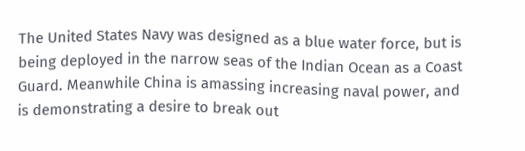The United States Navy was designed as a blue water force, but is being deployed in the narrow seas of the Indian Ocean as a Coast Guard. Meanwhile China is amassing increasing naval power, and is demonstrating a desire to break out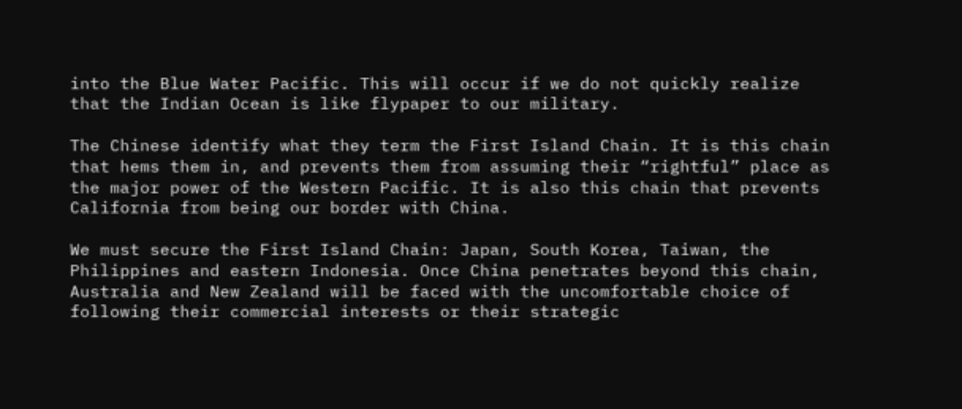into the Blue Water Pacific. This will occur if we do not quickly realize that the Indian Ocean is like flypaper to our military.

The Chinese identify what they term the First Island Chain. It is this chain that hems them in, and prevents them from assuming their “rightful” place as the major power of the Western Pacific. It is also this chain that prevents California from being our border with China.

We must secure the First Island Chain: Japan, South Korea, Taiwan, the Philippines and eastern Indonesia. Once China penetrates beyond this chain, Australia and New Zealand will be faced with the uncomfortable choice of following their commercial interests or their strategic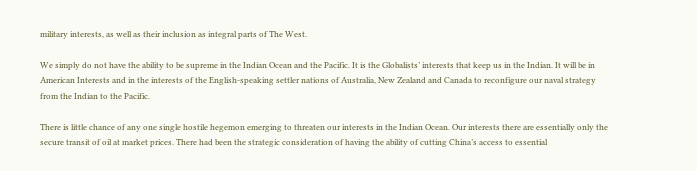military interests, as well as their inclusion as integral parts of The West.

We simply do not have the ability to be supreme in the Indian Ocean and the Pacific. It is the Globalists’ interests that keep us in the Indian. It will be in American Interests and in the interests of the English-speaking settler nations of Australia, New Zealand and Canada to reconfigure our naval strategy from the Indian to the Pacific.

There is little chance of any one single hostile hegemon emerging to threaten our interests in the Indian Ocean. Our interests there are essentially only the secure transit of oil at market prices. There had been the strategic consideration of having the ability of cutting China’s access to essential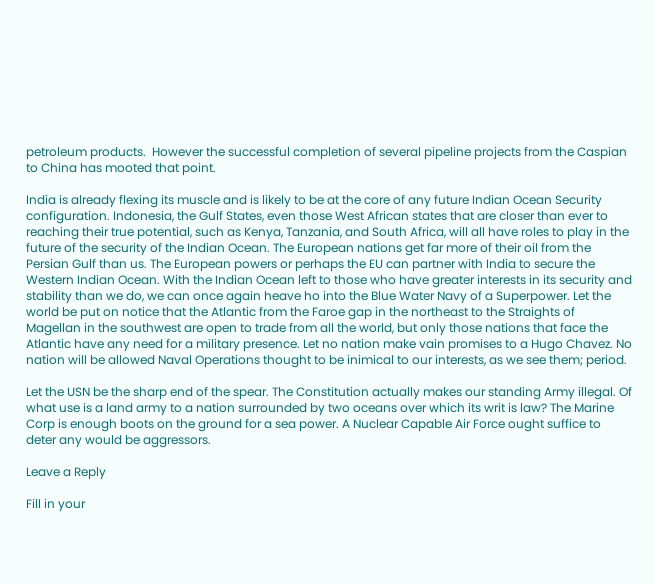petroleum products.  However the successful completion of several pipeline projects from the Caspian to China has mooted that point.

India is already flexing its muscle and is likely to be at the core of any future Indian Ocean Security configuration. Indonesia, the Gulf States, even those West African states that are closer than ever to reaching their true potential, such as Kenya, Tanzania, and South Africa, will all have roles to play in the future of the security of the Indian Ocean. The European nations get far more of their oil from the Persian Gulf than us. The European powers or perhaps the EU can partner with India to secure the Western Indian Ocean. With the Indian Ocean left to those who have greater interests in its security and stability than we do, we can once again heave ho into the Blue Water Navy of a Superpower. Let the world be put on notice that the Atlantic from the Faroe gap in the northeast to the Straights of Magellan in the southwest are open to trade from all the world, but only those nations that face the Atlantic have any need for a military presence. Let no nation make vain promises to a Hugo Chavez. No nation will be allowed Naval Operations thought to be inimical to our interests, as we see them; period.

Let the USN be the sharp end of the spear. The Constitution actually makes our standing Army illegal. Of what use is a land army to a nation surrounded by two oceans over which its writ is law? The Marine Corp is enough boots on the ground for a sea power. A Nuclear Capable Air Force ought suffice to deter any would be aggressors.

Leave a Reply

Fill in your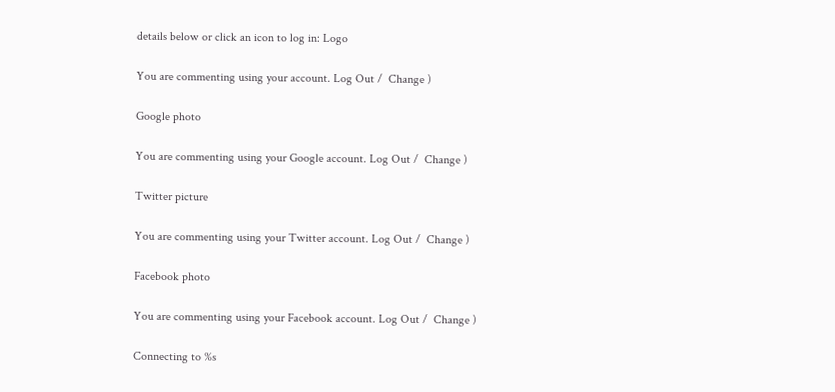details below or click an icon to log in: Logo

You are commenting using your account. Log Out /  Change )

Google photo

You are commenting using your Google account. Log Out /  Change )

Twitter picture

You are commenting using your Twitter account. Log Out /  Change )

Facebook photo

You are commenting using your Facebook account. Log Out /  Change )

Connecting to %s